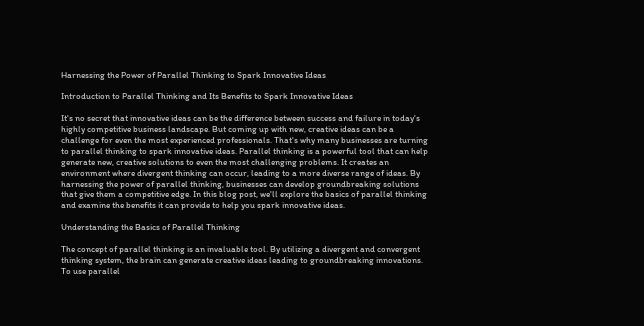Harnessing the Power of Parallel Thinking to Spark Innovative Ideas

Introduction to Parallel Thinking and Its Benefits to Spark Innovative Ideas

It's no secret that innovative ideas can be the difference between success and failure in today's highly competitive business landscape. But coming up with new, creative ideas can be a challenge for even the most experienced professionals. That's why many businesses are turning to parallel thinking to spark innovative ideas. Parallel thinking is a powerful tool that can help generate new, creative solutions to even the most challenging problems. It creates an environment where divergent thinking can occur, leading to a more diverse range of ideas. By harnessing the power of parallel thinking, businesses can develop groundbreaking solutions that give them a competitive edge. In this blog post, we'll explore the basics of parallel thinking and examine the benefits it can provide to help you spark innovative ideas.

Understanding the Basics of Parallel Thinking

The concept of parallel thinking is an invaluable tool. By utilizing a divergent and convergent thinking system, the brain can generate creative ideas leading to groundbreaking innovations. To use parallel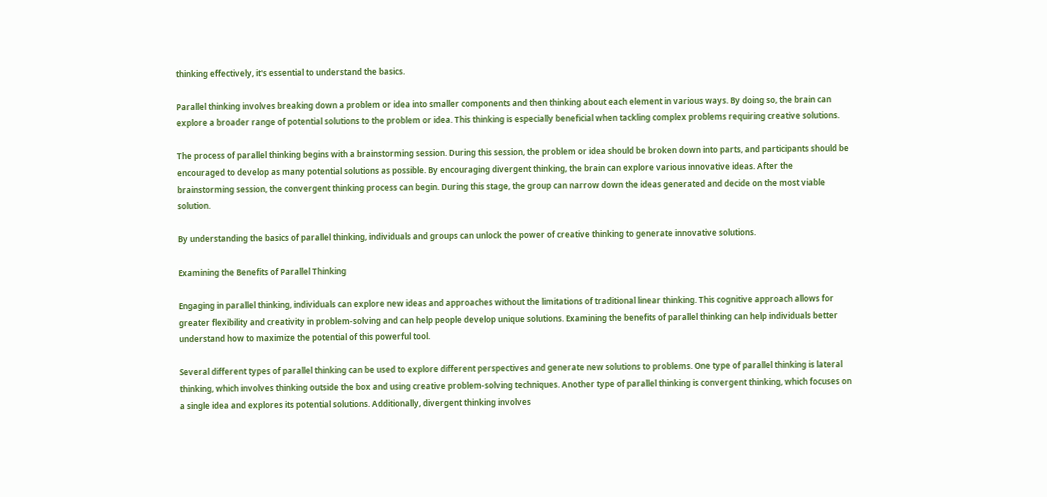thinking effectively, it's essential to understand the basics.

Parallel thinking involves breaking down a problem or idea into smaller components and then thinking about each element in various ways. By doing so, the brain can explore a broader range of potential solutions to the problem or idea. This thinking is especially beneficial when tackling complex problems requiring creative solutions.

The process of parallel thinking begins with a brainstorming session. During this session, the problem or idea should be broken down into parts, and participants should be encouraged to develop as many potential solutions as possible. By encouraging divergent thinking, the brain can explore various innovative ideas. After the brainstorming session, the convergent thinking process can begin. During this stage, the group can narrow down the ideas generated and decide on the most viable solution.

By understanding the basics of parallel thinking, individuals and groups can unlock the power of creative thinking to generate innovative solutions.

Examining the Benefits of Parallel Thinking

Engaging in parallel thinking, individuals can explore new ideas and approaches without the limitations of traditional linear thinking. This cognitive approach allows for greater flexibility and creativity in problem-solving and can help people develop unique solutions. Examining the benefits of parallel thinking can help individuals better understand how to maximize the potential of this powerful tool.

Several different types of parallel thinking can be used to explore different perspectives and generate new solutions to problems. One type of parallel thinking is lateral thinking, which involves thinking outside the box and using creative problem-solving techniques. Another type of parallel thinking is convergent thinking, which focuses on a single idea and explores its potential solutions. Additionally, divergent thinking involves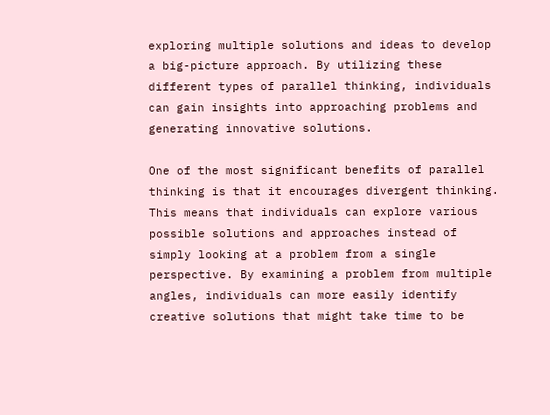exploring multiple solutions and ideas to develop a big-picture approach. By utilizing these different types of parallel thinking, individuals can gain insights into approaching problems and generating innovative solutions.

One of the most significant benefits of parallel thinking is that it encourages divergent thinking. This means that individuals can explore various possible solutions and approaches instead of simply looking at a problem from a single perspective. By examining a problem from multiple angles, individuals can more easily identify creative solutions that might take time to be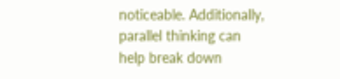noticeable. Additionally, parallel thinking can help break down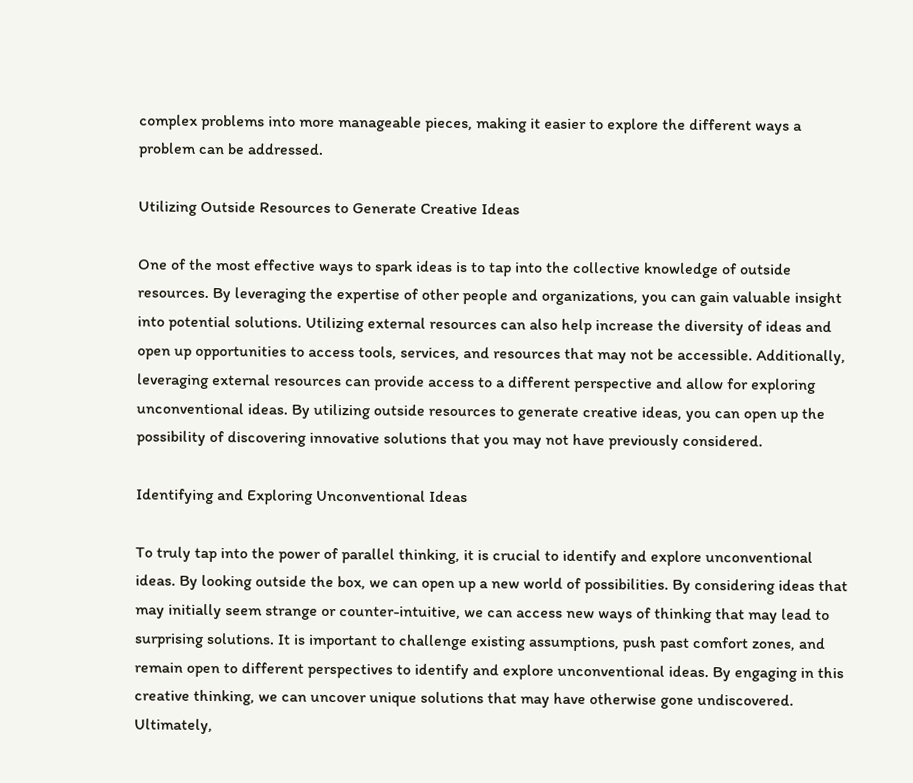complex problems into more manageable pieces, making it easier to explore the different ways a problem can be addressed.

Utilizing Outside Resources to Generate Creative Ideas

One of the most effective ways to spark ideas is to tap into the collective knowledge of outside resources. By leveraging the expertise of other people and organizations, you can gain valuable insight into potential solutions. Utilizing external resources can also help increase the diversity of ideas and open up opportunities to access tools, services, and resources that may not be accessible. Additionally, leveraging external resources can provide access to a different perspective and allow for exploring unconventional ideas. By utilizing outside resources to generate creative ideas, you can open up the possibility of discovering innovative solutions that you may not have previously considered.

Identifying and Exploring Unconventional Ideas

To truly tap into the power of parallel thinking, it is crucial to identify and explore unconventional ideas. By looking outside the box, we can open up a new world of possibilities. By considering ideas that may initially seem strange or counter-intuitive, we can access new ways of thinking that may lead to surprising solutions. It is important to challenge existing assumptions, push past comfort zones, and remain open to different perspectives to identify and explore unconventional ideas. By engaging in this creative thinking, we can uncover unique solutions that may have otherwise gone undiscovered. Ultimately,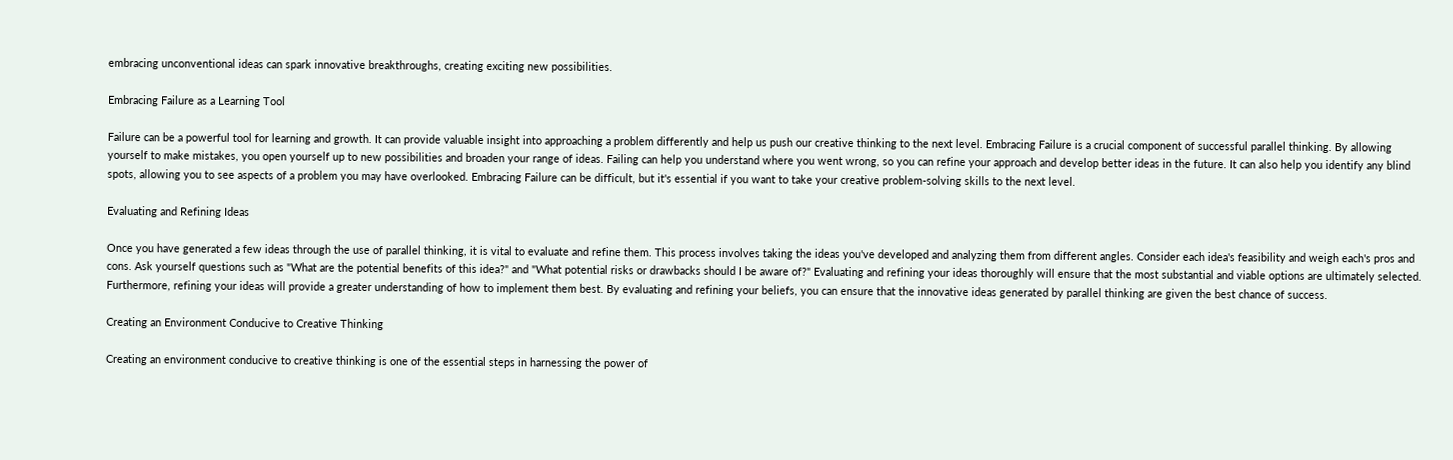embracing unconventional ideas can spark innovative breakthroughs, creating exciting new possibilities.

Embracing Failure as a Learning Tool

Failure can be a powerful tool for learning and growth. It can provide valuable insight into approaching a problem differently and help us push our creative thinking to the next level. Embracing Failure is a crucial component of successful parallel thinking. By allowing yourself to make mistakes, you open yourself up to new possibilities and broaden your range of ideas. Failing can help you understand where you went wrong, so you can refine your approach and develop better ideas in the future. It can also help you identify any blind spots, allowing you to see aspects of a problem you may have overlooked. Embracing Failure can be difficult, but it's essential if you want to take your creative problem-solving skills to the next level.

Evaluating and Refining Ideas

Once you have generated a few ideas through the use of parallel thinking, it is vital to evaluate and refine them. This process involves taking the ideas you've developed and analyzing them from different angles. Consider each idea's feasibility and weigh each's pros and cons. Ask yourself questions such as "What are the potential benefits of this idea?" and "What potential risks or drawbacks should I be aware of?" Evaluating and refining your ideas thoroughly will ensure that the most substantial and viable options are ultimately selected. Furthermore, refining your ideas will provide a greater understanding of how to implement them best. By evaluating and refining your beliefs, you can ensure that the innovative ideas generated by parallel thinking are given the best chance of success.

Creating an Environment Conducive to Creative Thinking

Creating an environment conducive to creative thinking is one of the essential steps in harnessing the power of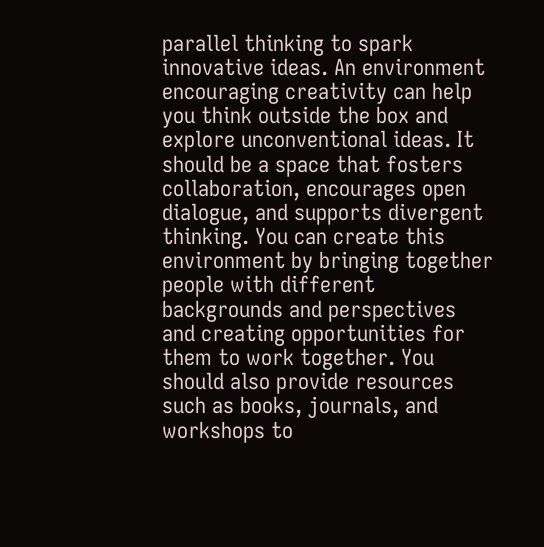parallel thinking to spark innovative ideas. An environment encouraging creativity can help you think outside the box and explore unconventional ideas. It should be a space that fosters collaboration, encourages open dialogue, and supports divergent thinking. You can create this environment by bringing together people with different backgrounds and perspectives and creating opportunities for them to work together. You should also provide resources such as books, journals, and workshops to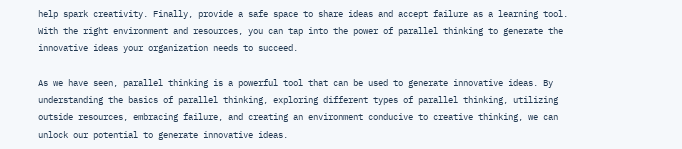help spark creativity. Finally, provide a safe space to share ideas and accept failure as a learning tool. With the right environment and resources, you can tap into the power of parallel thinking to generate the innovative ideas your organization needs to succeed.

As we have seen, parallel thinking is a powerful tool that can be used to generate innovative ideas. By understanding the basics of parallel thinking, exploring different types of parallel thinking, utilizing outside resources, embracing failure, and creating an environment conducive to creative thinking, we can unlock our potential to generate innovative ideas.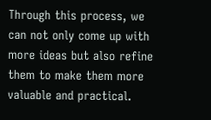Through this process, we can not only come up with more ideas but also refine them to make them more valuable and practical.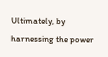Ultimately, by harnessing the power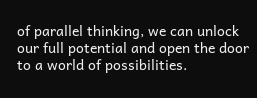of parallel thinking, we can unlock our full potential and open the door to a world of possibilities.